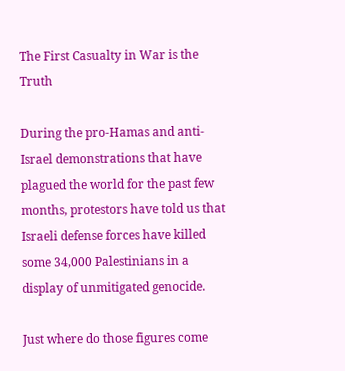The First Casualty in War is the Truth

During the pro-Hamas and anti-Israel demonstrations that have plagued the world for the past few months, protestors have told us that Israeli defense forces have killed some 34,000 Palestinians in a display of unmitigated genocide.

Just where do those figures come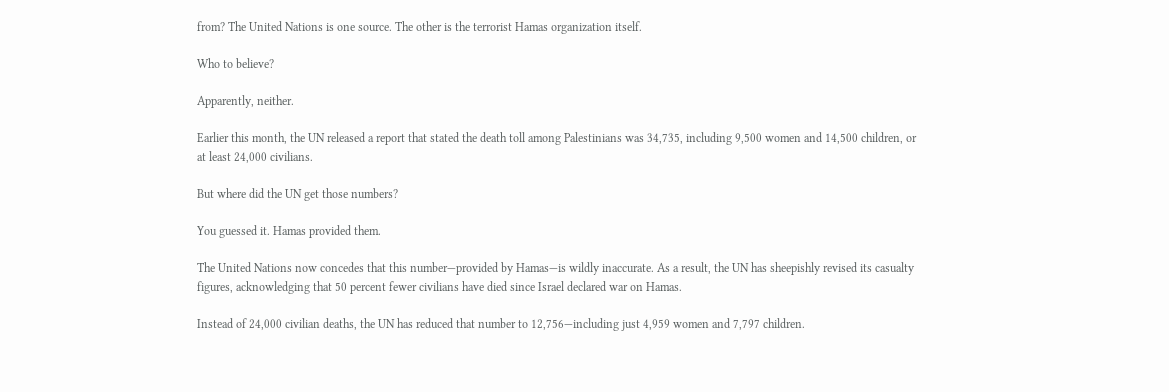from? The United Nations is one source. The other is the terrorist Hamas organization itself.

Who to believe?

Apparently, neither.

Earlier this month, the UN released a report that stated the death toll among Palestinians was 34,735, including 9,500 women and 14,500 children, or at least 24,000 civilians.

But where did the UN get those numbers?

You guessed it. Hamas provided them.

The United Nations now concedes that this number—provided by Hamas—is wildly inaccurate. As a result, the UN has sheepishly revised its casualty figures, acknowledging that 50 percent fewer civilians have died since Israel declared war on Hamas.

Instead of 24,000 civilian deaths, the UN has reduced that number to 12,756—including just 4,959 women and 7,797 children.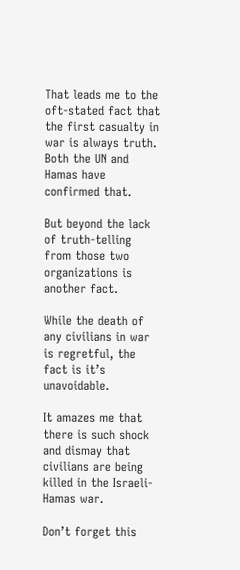That leads me to the oft-stated fact that the first casualty in war is always truth. Both the UN and Hamas have confirmed that.

But beyond the lack of truth-telling from those two organizations is another fact.

While the death of any civilians in war is regretful, the fact is it’s unavoidable.

It amazes me that there is such shock and dismay that civilians are being killed in the Israeli-Hamas war.

Don’t forget this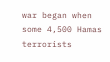war began when some 4,500 Hamas terrorists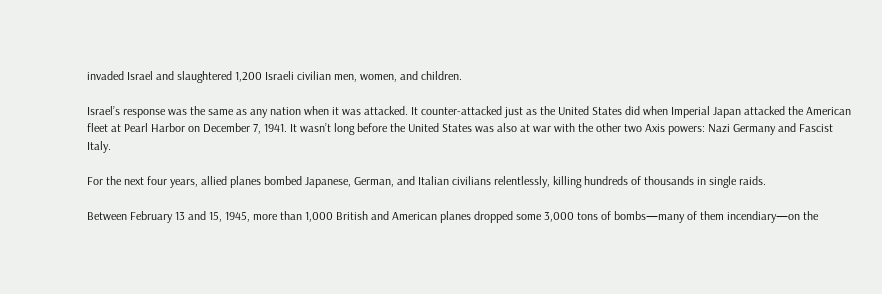invaded Israel and slaughtered 1,200 Israeli civilian men, women, and children.

Israel’s response was the same as any nation when it was attacked. It counter-attacked just as the United States did when Imperial Japan attacked the American fleet at Pearl Harbor on December 7, 1941. It wasn’t long before the United States was also at war with the other two Axis powers: Nazi Germany and Fascist Italy.

For the next four years, allied planes bombed Japanese, German, and Italian civilians relentlessly, killing hundreds of thousands in single raids.

Between February 13 and 15, 1945, more than 1,000 British and American planes dropped some 3,000 tons of bombs—many of them incendiary—on the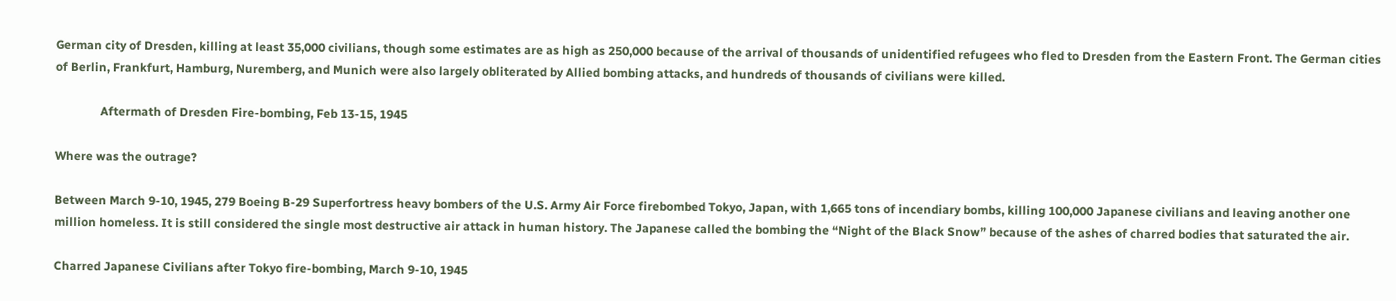German city of Dresden, killing at least 35,000 civilians, though some estimates are as high as 250,000 because of the arrival of thousands of unidentified refugees who fled to Dresden from the Eastern Front. The German cities of Berlin, Frankfurt, Hamburg, Nuremberg, and Munich were also largely obliterated by Allied bombing attacks, and hundreds of thousands of civilians were killed.

               Aftermath of Dresden Fire-bombing, Feb 13-15, 1945

Where was the outrage?

Between March 9-10, 1945, 279 Boeing B-29 Superfortress heavy bombers of the U.S. Army Air Force firebombed Tokyo, Japan, with 1,665 tons of incendiary bombs, killing 100,000 Japanese civilians and leaving another one million homeless. It is still considered the single most destructive air attack in human history. The Japanese called the bombing the “Night of the Black Snow” because of the ashes of charred bodies that saturated the air.

Charred Japanese Civilians after Tokyo fire-bombing, March 9-10, 1945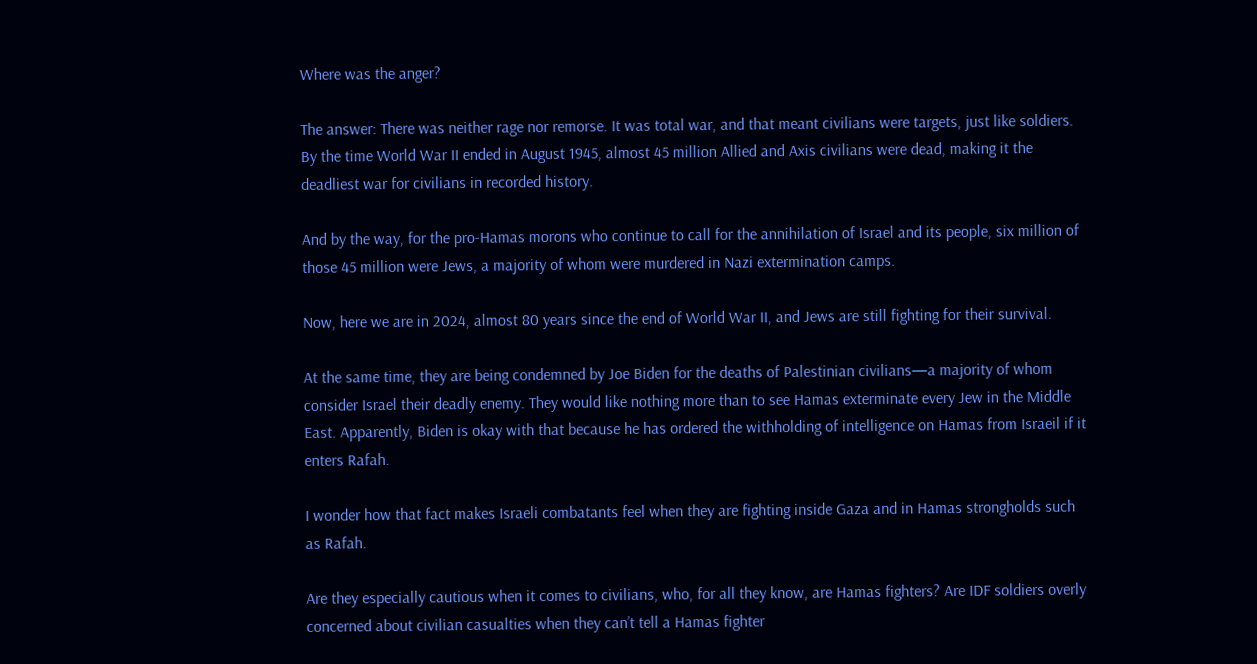Where was the anger?

The answer: There was neither rage nor remorse. It was total war, and that meant civilians were targets, just like soldiers. By the time World War II ended in August 1945, almost 45 million Allied and Axis civilians were dead, making it the deadliest war for civilians in recorded history.

And by the way, for the pro-Hamas morons who continue to call for the annihilation of Israel and its people, six million of those 45 million were Jews, a majority of whom were murdered in Nazi extermination camps.

Now, here we are in 2024, almost 80 years since the end of World War II, and Jews are still fighting for their survival.

At the same time, they are being condemned by Joe Biden for the deaths of Palestinian civilians—a majority of whom consider Israel their deadly enemy. They would like nothing more than to see Hamas exterminate every Jew in the Middle East. Apparently, Biden is okay with that because he has ordered the withholding of intelligence on Hamas from Israeil if it enters Rafah.

I wonder how that fact makes Israeli combatants feel when they are fighting inside Gaza and in Hamas strongholds such as Rafah.

Are they especially cautious when it comes to civilians, who, for all they know, are Hamas fighters? Are IDF soldiers overly concerned about civilian casualties when they can’t tell a Hamas fighter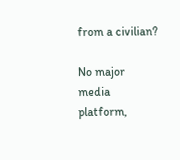from a civilian?

No major media platform,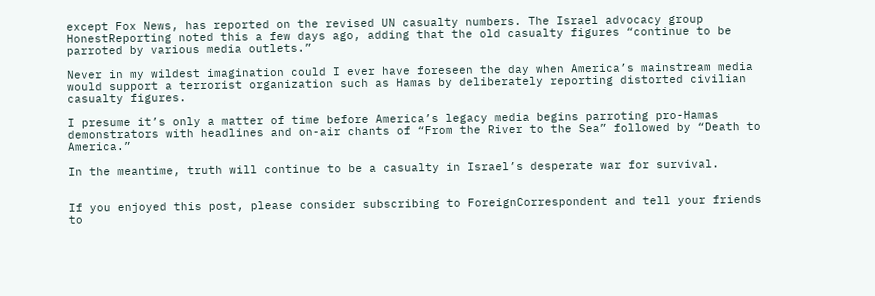except Fox News, has reported on the revised UN casualty numbers. The Israel advocacy group HonestReporting noted this a few days ago, adding that the old casualty figures “continue to be parroted by various media outlets.”

Never in my wildest imagination could I ever have foreseen the day when America’s mainstream media would support a terrorist organization such as Hamas by deliberately reporting distorted civilian casualty figures.

I presume it’s only a matter of time before America’s legacy media begins parroting pro-Hamas demonstrators with headlines and on-air chants of “From the River to the Sea” followed by “Death to America.”

In the meantime, truth will continue to be a casualty in Israel’s desperate war for survival.


If you enjoyed this post, please consider subscribing to ForeignCorrespondent and tell your friends to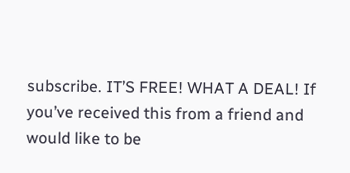subscribe. IT’S FREE! WHAT A DEAL! If you’ve received this from a friend and would like to be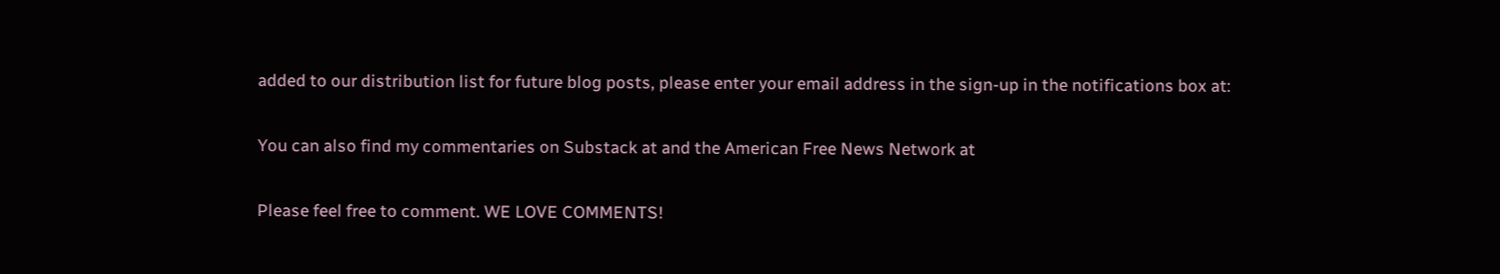added to our distribution list for future blog posts, please enter your email address in the sign-up in the notifications box at:

You can also find my commentaries on Substack at and the American Free News Network at

Please feel free to comment. WE LOVE COMMENTS!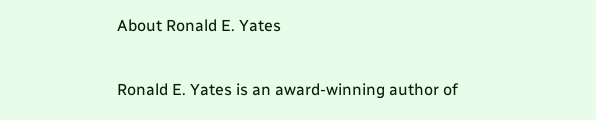About Ronald E. Yates

Ronald E. Yates is an award-winning author of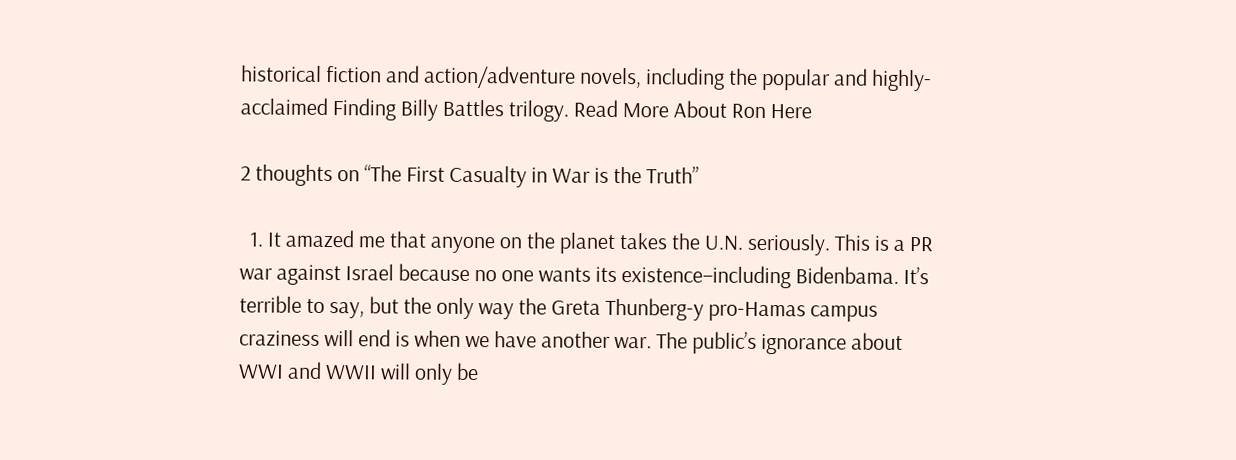historical fiction and action/adventure novels, including the popular and highly-acclaimed Finding Billy Battles trilogy. Read More About Ron Here

2 thoughts on “The First Casualty in War is the Truth”

  1. It amazed me that anyone on the planet takes the U.N. seriously. This is a PR war against Israel because no one wants its existence–including Bidenbama. It’s terrible to say, but the only way the Greta Thunberg-y pro-Hamas campus craziness will end is when we have another war. The public’s ignorance about WWI and WWII will only be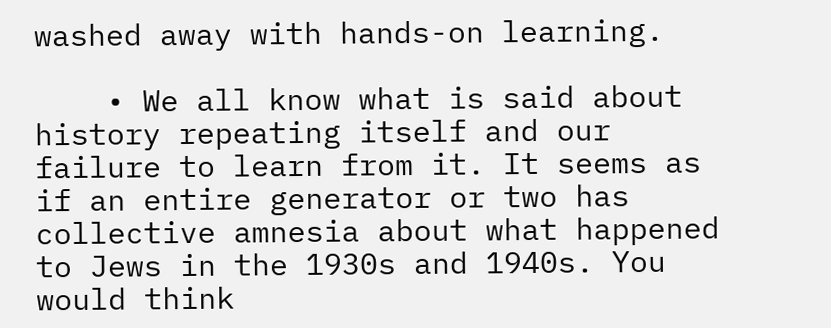washed away with hands-on learning.

    • We all know what is said about history repeating itself and our failure to learn from it. It seems as if an entire generator or two has collective amnesia about what happened to Jews in the 1930s and 1940s. You would think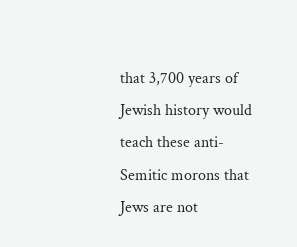that 3,700 years of Jewish history would teach these anti-Semitic morons that Jews are not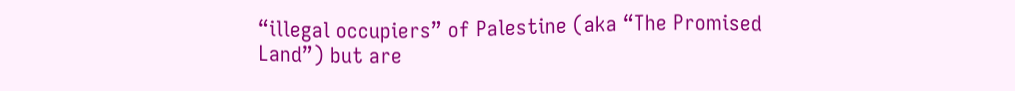“illegal occupiers” of Palestine (aka “The Promised Land”) but are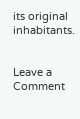its original inhabitants.


Leave a Comment